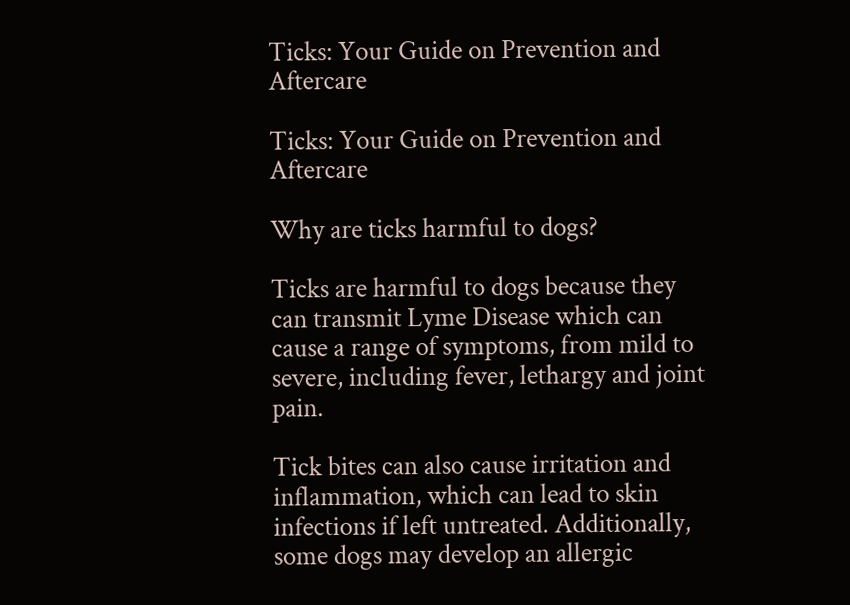Ticks: Your Guide on Prevention and Aftercare

Ticks: Your Guide on Prevention and Aftercare

Why are ticks harmful to dogs?

Ticks are harmful to dogs because they can transmit Lyme Disease which can cause a range of symptoms, from mild to severe, including fever, lethargy and joint pain.

Tick bites can also cause irritation and inflammation, which can lead to skin infections if left untreated. Additionally, some dogs may develop an allergic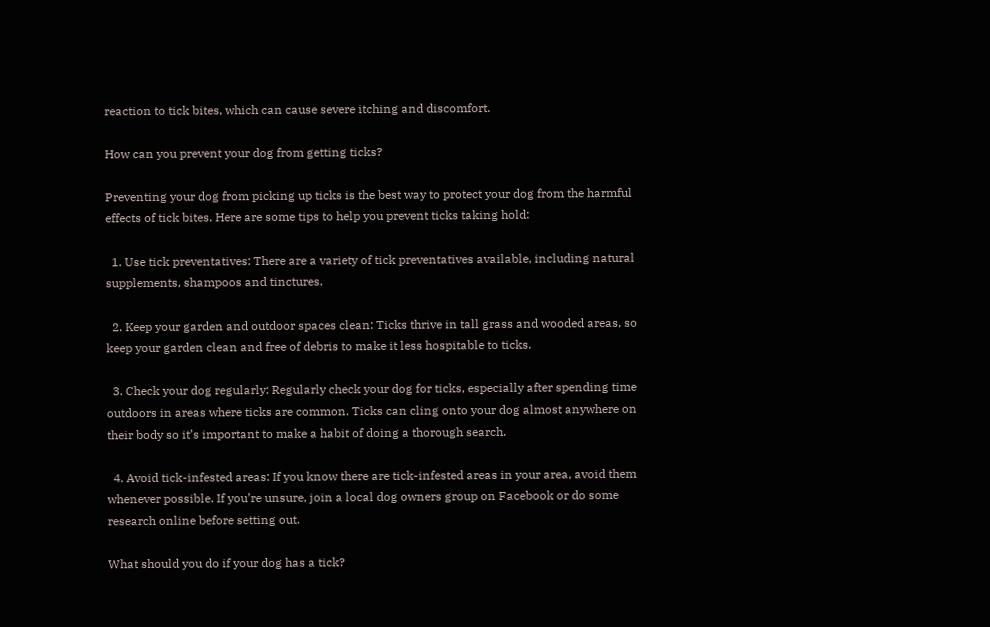reaction to tick bites, which can cause severe itching and discomfort.

How can you prevent your dog from getting ticks?

Preventing your dog from picking up ticks is the best way to protect your dog from the harmful effects of tick bites. Here are some tips to help you prevent ticks taking hold:

  1. Use tick preventatives: There are a variety of tick preventatives available, including natural supplements, shampoos and tinctures.

  2. Keep your garden and outdoor spaces clean: Ticks thrive in tall grass and wooded areas, so keep your garden clean and free of debris to make it less hospitable to ticks.

  3. Check your dog regularly: Regularly check your dog for ticks, especially after spending time outdoors in areas where ticks are common. Ticks can cling onto your dog almost anywhere on their body so it’s important to make a habit of doing a thorough search.

  4. Avoid tick-infested areas: If you know there are tick-infested areas in your area, avoid them whenever possible. If you’re unsure, join a local dog owners group on Facebook or do some research online before setting out.

What should you do if your dog has a tick?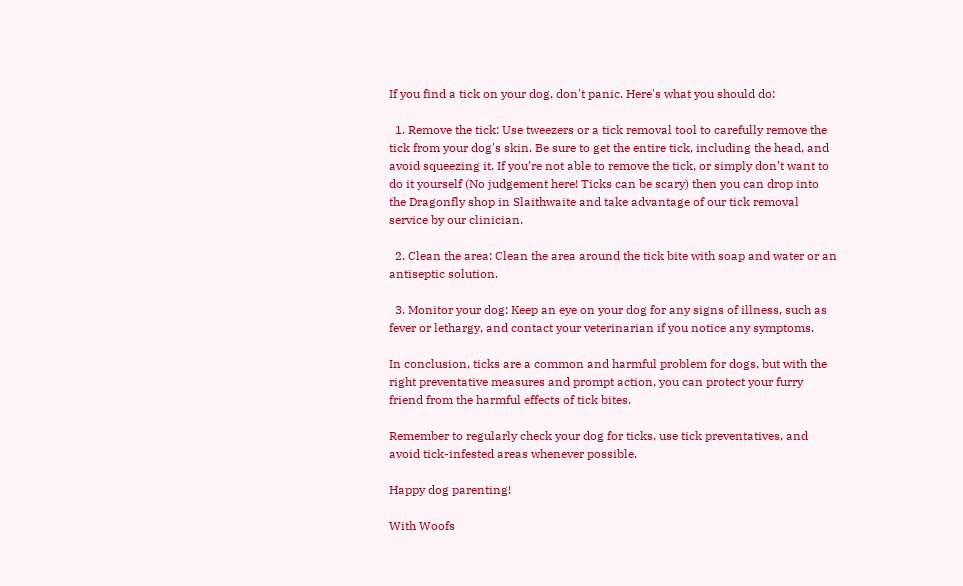If you find a tick on your dog, don't panic. Here's what you should do:

  1. Remove the tick: Use tweezers or a tick removal tool to carefully remove the tick from your dog's skin. Be sure to get the entire tick, including the head, and avoid squeezing it. If you’re not able to remove the tick, or simply don’t want to do it yourself (No judgement here! Ticks can be scary) then you can drop into the Dragonfly shop in Slaithwaite and take advantage of our tick removal service by our clinician.

  2. Clean the area: Clean the area around the tick bite with soap and water or an antiseptic solution.

  3. Monitor your dog: Keep an eye on your dog for any signs of illness, such as fever or lethargy, and contact your veterinarian if you notice any symptoms.

In conclusion, ticks are a common and harmful problem for dogs, but with the right preventative measures and prompt action, you can protect your furry friend from the harmful effects of tick bites.

Remember to regularly check your dog for ticks, use tick preventatives, and avoid tick-infested areas whenever possible.

Happy dog parenting!

With Woofs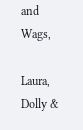and Wags,

Laura, Dolly &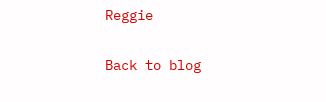Reggie

Back to blog